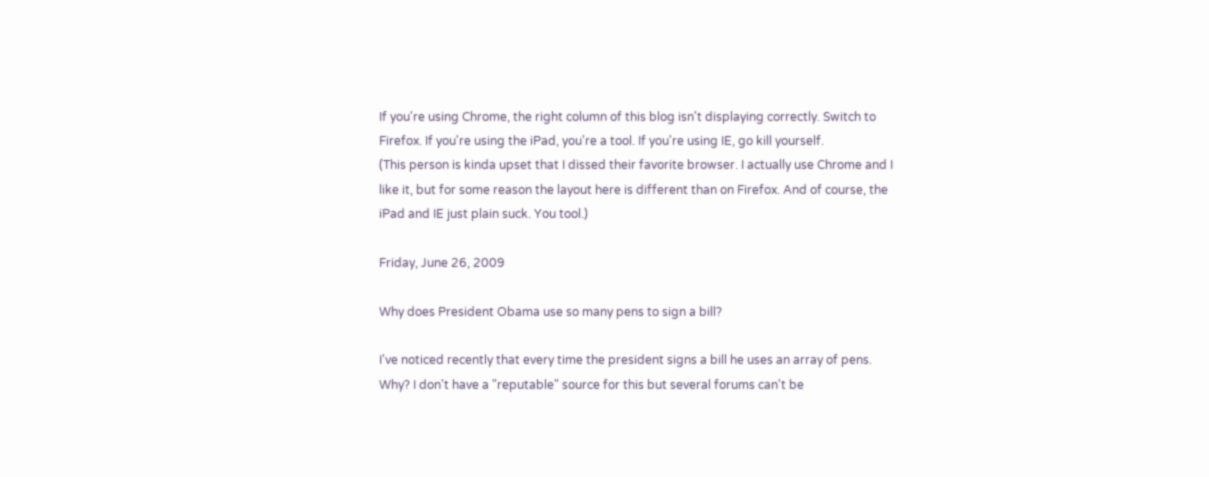If you're using Chrome, the right column of this blog isn't displaying correctly. Switch to Firefox. If you're using the iPad, you're a tool. If you're using IE, go kill yourself.
(This person is kinda upset that I dissed their favorite browser. I actually use Chrome and I like it, but for some reason the layout here is different than on Firefox. And of course, the iPad and IE just plain suck. You tool.)

Friday, June 26, 2009

Why does President Obama use so many pens to sign a bill?

I've noticed recently that every time the president signs a bill he uses an array of pens. Why? I don't have a "reputable" source for this but several forums can't be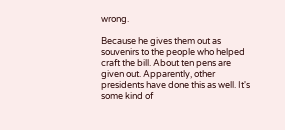wrong.

Because he gives them out as souvenirs to the people who helped craft the bill. About ten pens are given out. Apparently, other presidents have done this as well. It's some kind of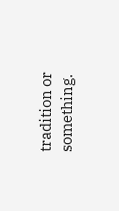tradition or something.